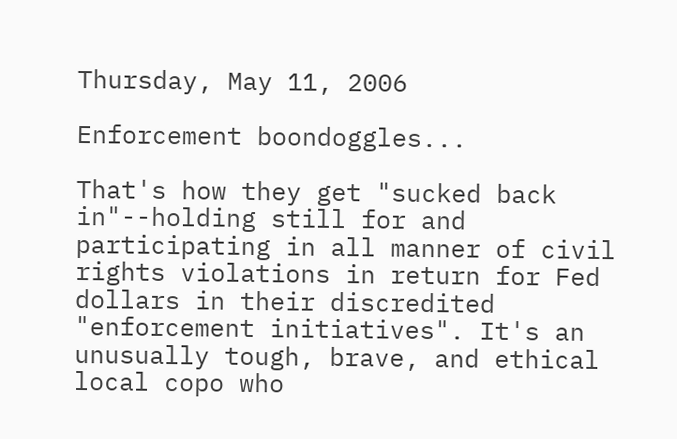Thursday, May 11, 2006

Enforcement boondoggles...

That's how they get "sucked back in"--holding still for and participating in all manner of civil rights violations in return for Fed dollars in their discredited "enforcement initiatives". It's an unusually tough, brave, and ethical local copo who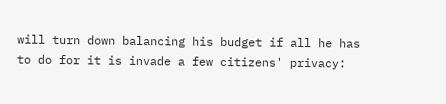will turn down balancing his budget if all he has to do for it is invade a few citizens' privacy: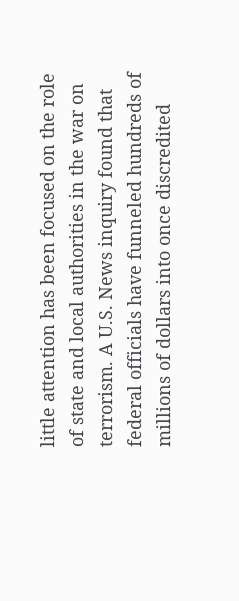little attention has been focused on the role of state and local authorities in the war on terrorism. A U.S. News inquiry found that federal officials have funneled hundreds of millions of dollars into once discredited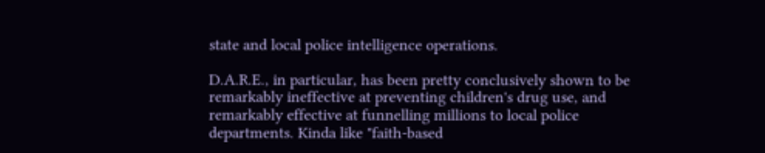state and local police intelligence operations.

D.A.R.E., in particular, has been pretty conclusively shown to be remarkably ineffective at preventing children's drug use, and remarkably effective at funnelling millions to local police departments. Kinda like "faith-based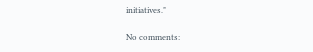initiatives."

No comments: